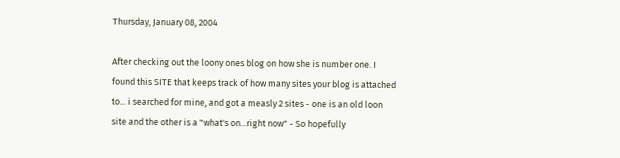Thursday, January 08, 2004

After checking out the loony ones blog on how she is number one. I found this SITE that keeps track of how many sites your blog is attached to... i searched for mine, and got a measly 2 sites - one is an old loon site and the other is a "what's on...right now" - So hopefully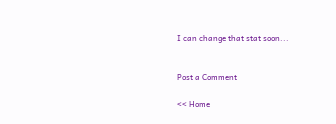I can change that stat soon...


Post a Comment

<< Home